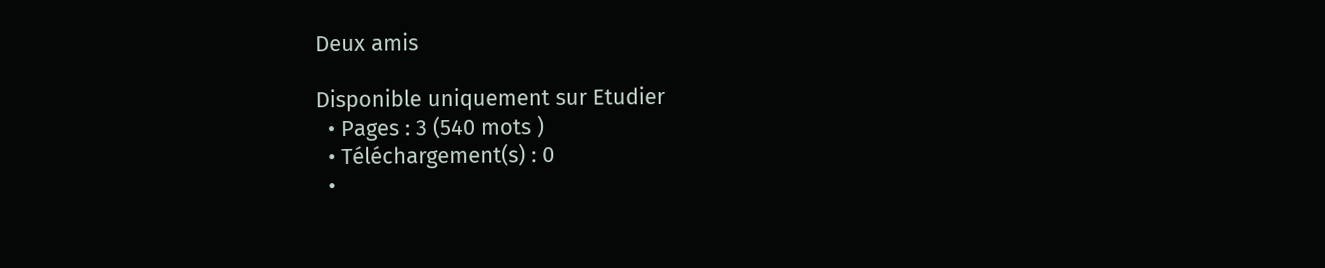Deux amis

Disponible uniquement sur Etudier
  • Pages : 3 (540 mots )
  • Téléchargement(s) : 0
  •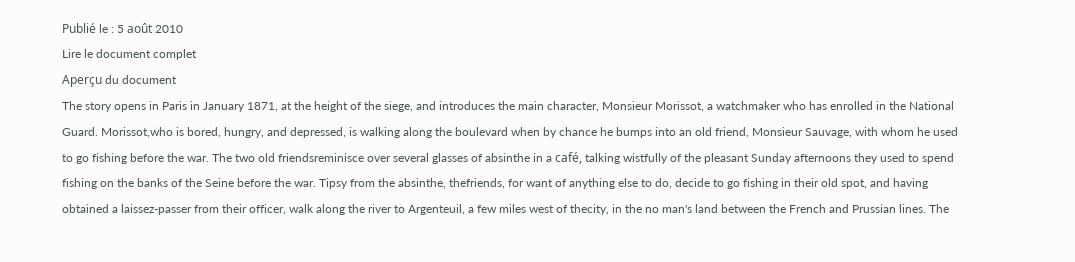Publié le : 5 août 2010
Lire le document complet
Aperçu du document
The story opens in Paris in January 1871, at the height of the siege, and introduces the main character, Monsieur Morissot, a watchmaker who has enrolled in the National Guard. Morissot,who is bored, hungry, and depressed, is walking along the boulevard when by chance he bumps into an old friend, Monsieur Sauvage, with whom he used to go fishing before the war. The two old friendsreminisce over several glasses of absinthe in a café, talking wistfully of the pleasant Sunday afternoons they used to spend fishing on the banks of the Seine before the war. Tipsy from the absinthe, thefriends, for want of anything else to do, decide to go fishing in their old spot, and having obtained a laissez-passer from their officer, walk along the river to Argenteuil, a few miles west of thecity, in the no man's land between the French and Prussian lines. The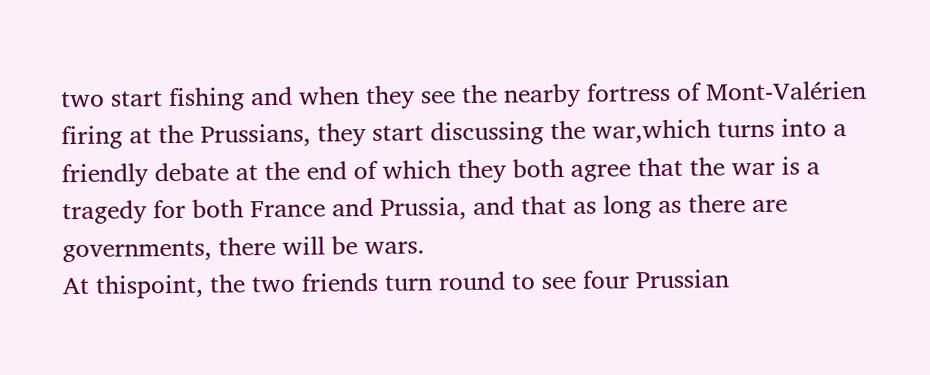two start fishing and when they see the nearby fortress of Mont-Valérien firing at the Prussians, they start discussing the war,which turns into a friendly debate at the end of which they both agree that the war is a tragedy for both France and Prussia, and that as long as there are governments, there will be wars.
At thispoint, the two friends turn round to see four Prussian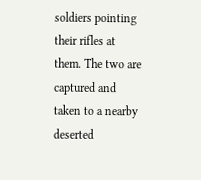soldiers pointing their rifles at them. The two are captured and taken to a nearby deserted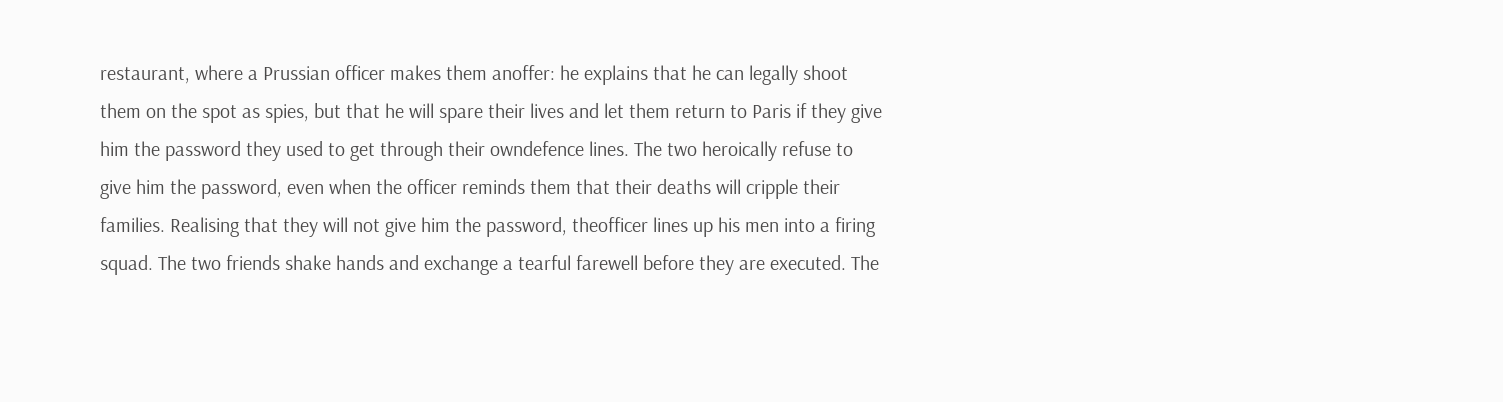restaurant, where a Prussian officer makes them anoffer: he explains that he can legally shoot them on the spot as spies, but that he will spare their lives and let them return to Paris if they give him the password they used to get through their owndefence lines. The two heroically refuse to give him the password, even when the officer reminds them that their deaths will cripple their families. Realising that they will not give him the password, theofficer lines up his men into a firing squad. The two friends shake hands and exchange a tearful farewell before they are executed. The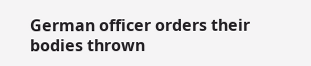German officer orders their bodies thrown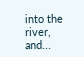into the river, and...